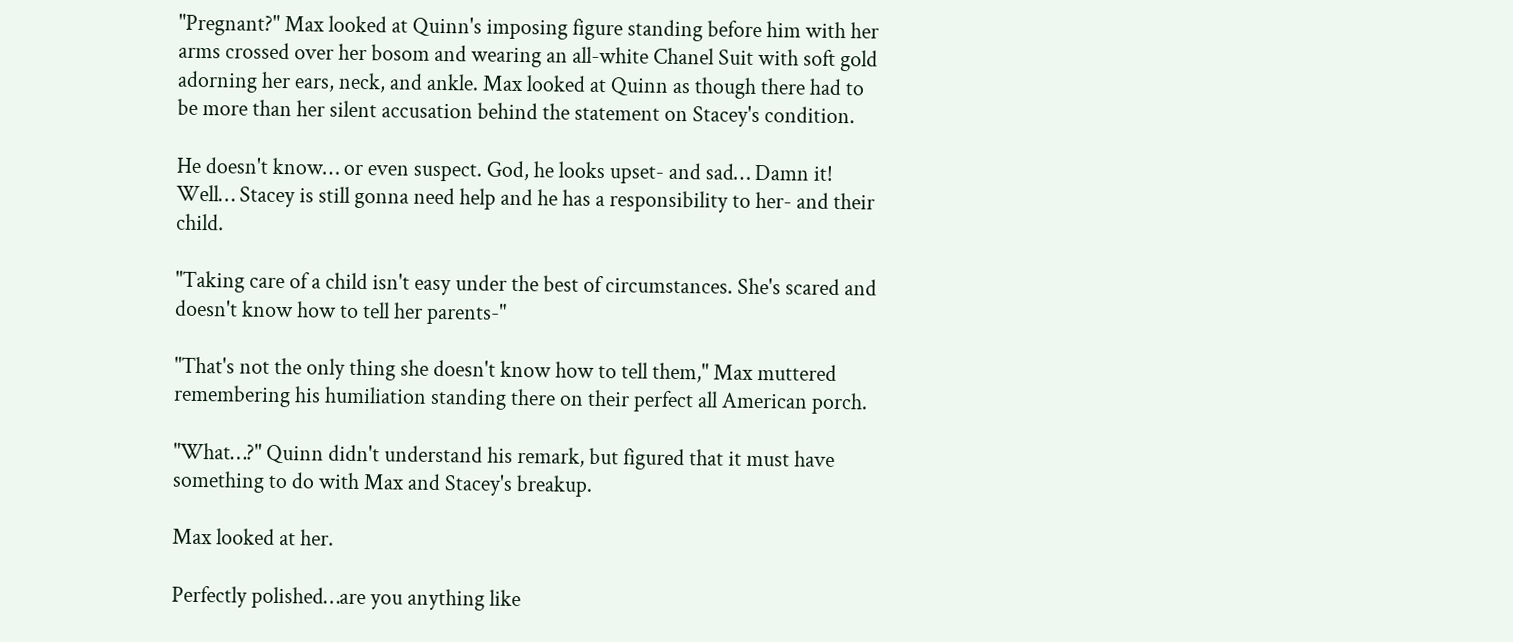"Pregnant?" Max looked at Quinn's imposing figure standing before him with her arms crossed over her bosom and wearing an all-white Chanel Suit with soft gold adorning her ears, neck, and ankle. Max looked at Quinn as though there had to be more than her silent accusation behind the statement on Stacey's condition.

He doesn't know… or even suspect. God, he looks upset- and sad… Damn it! Well… Stacey is still gonna need help and he has a responsibility to her- and their child.

"Taking care of a child isn't easy under the best of circumstances. She's scared and doesn't know how to tell her parents-"

"That's not the only thing she doesn't know how to tell them," Max muttered remembering his humiliation standing there on their perfect all American porch.

"What…?" Quinn didn't understand his remark, but figured that it must have something to do with Max and Stacey's breakup.

Max looked at her.

Perfectly polished…are you anything like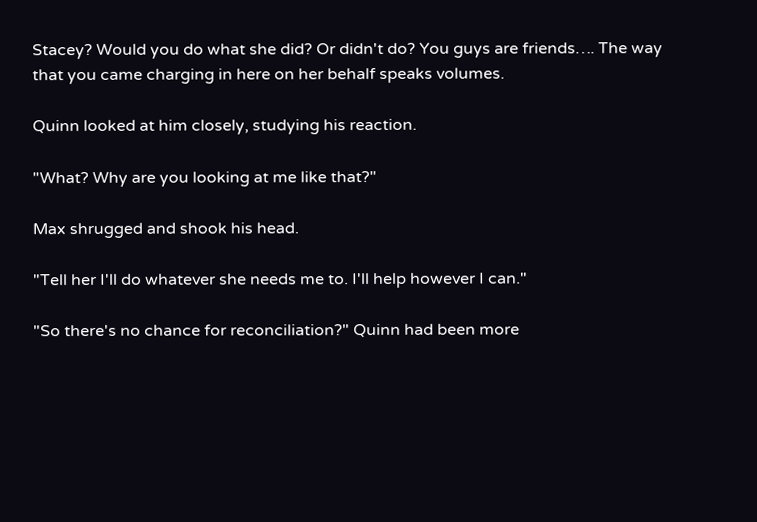Stacey? Would you do what she did? Or didn't do? You guys are friends…. The way that you came charging in here on her behalf speaks volumes.

Quinn looked at him closely, studying his reaction.

"What? Why are you looking at me like that?"

Max shrugged and shook his head.

"Tell her I'll do whatever she needs me to. I'll help however I can."

"So there's no chance for reconciliation?" Quinn had been more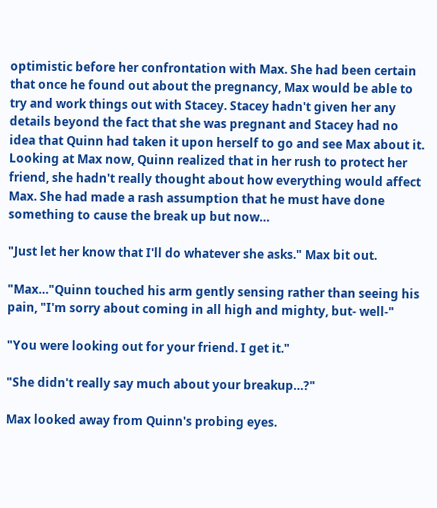optimistic before her confrontation with Max. She had been certain that once he found out about the pregnancy, Max would be able to try and work things out with Stacey. Stacey hadn't given her any details beyond the fact that she was pregnant and Stacey had no idea that Quinn had taken it upon herself to go and see Max about it. Looking at Max now, Quinn realized that in her rush to protect her friend, she hadn't really thought about how everything would affect Max. She had made a rash assumption that he must have done something to cause the break up but now…

"Just let her know that I'll do whatever she asks." Max bit out.

"Max…"Quinn touched his arm gently sensing rather than seeing his pain, "I'm sorry about coming in all high and mighty, but- well-"

"You were looking out for your friend. I get it."

"She didn't really say much about your breakup…?"

Max looked away from Quinn's probing eyes.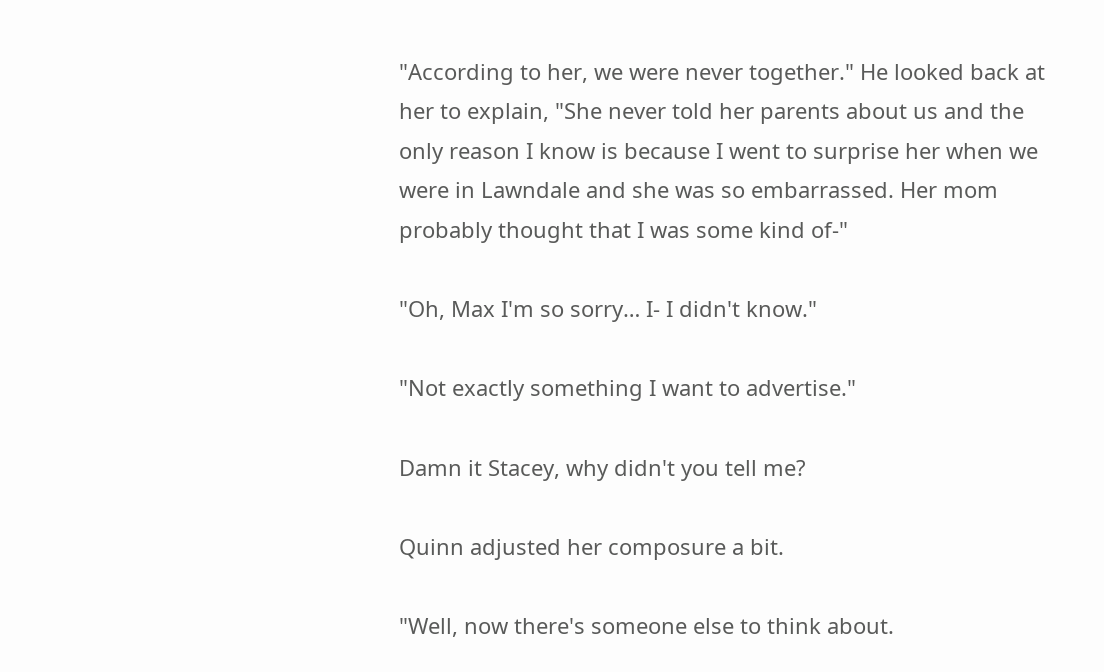"According to her, we were never together." He looked back at her to explain, "She never told her parents about us and the only reason I know is because I went to surprise her when we were in Lawndale and she was so embarrassed. Her mom probably thought that I was some kind of-"

"Oh, Max I'm so sorry… I- I didn't know."

"Not exactly something I want to advertise."

Damn it Stacey, why didn't you tell me?

Quinn adjusted her composure a bit.

"Well, now there's someone else to think about.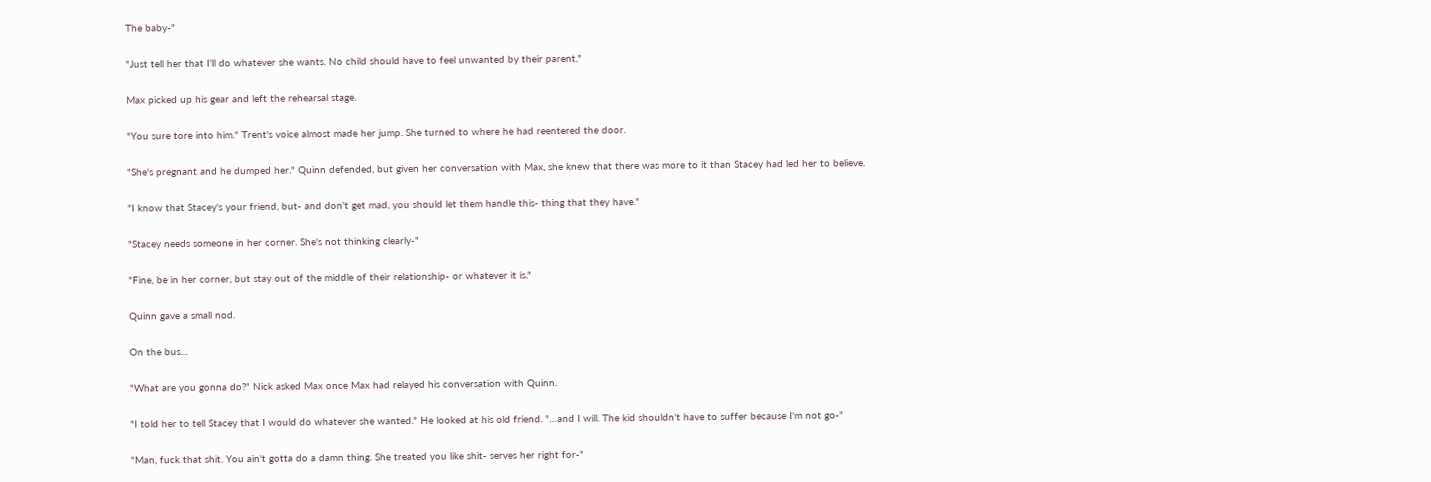The baby-"

"Just tell her that I'll do whatever she wants. No child should have to feel unwanted by their parent."

Max picked up his gear and left the rehearsal stage.

"You sure tore into him." Trent's voice almost made her jump. She turned to where he had reentered the door.

"She's pregnant and he dumped her." Quinn defended, but given her conversation with Max, she knew that there was more to it than Stacey had led her to believe.

"I know that Stacey's your friend, but- and don't get mad, you should let them handle this- thing that they have."

"Stacey needs someone in her corner. She's not thinking clearly-"

"Fine, be in her corner, but stay out of the middle of their relationship- or whatever it is."

Quinn gave a small nod.

On the bus…

"What are you gonna do?" Nick asked Max once Max had relayed his conversation with Quinn.

"I told her to tell Stacey that I would do whatever she wanted." He looked at his old friend. "…and I will. The kid shouldn't have to suffer because I'm not go-"

"Man, fuck that shit. You ain't gotta do a damn thing. She treated you like shit- serves her right for-"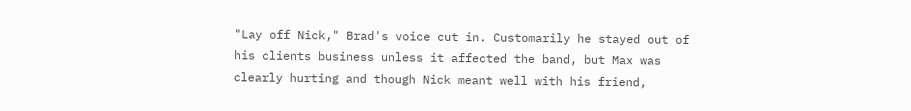"Lay off Nick," Brad's voice cut in. Customarily he stayed out of his clients business unless it affected the band, but Max was clearly hurting and though Nick meant well with his friend,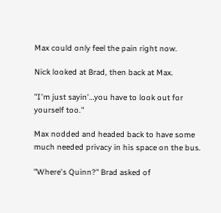Max could only feel the pain right now.

Nick looked at Brad, then back at Max.

"I'm just sayin'…you have to look out for yourself too."

Max nodded and headed back to have some much needed privacy in his space on the bus.

"Where's Quinn?" Brad asked of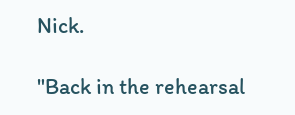Nick.

"Back in the rehearsal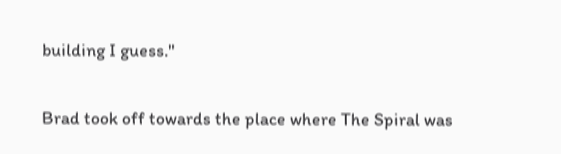building I guess."

Brad took off towards the place where The Spiral was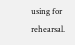using for rehearsal.